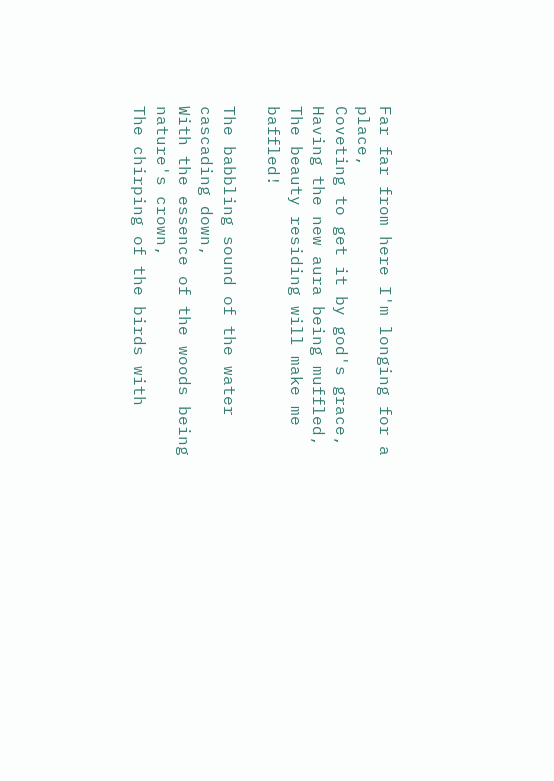Far far from here I'm longing for a place,
Coveting to get it by god's grace,
Having the new aura being muffled,
The beauty residing will make me baffled!

The babbling sound of the water cascading down,
With the essence of the woods being nature's crown,
The chirping of the birds with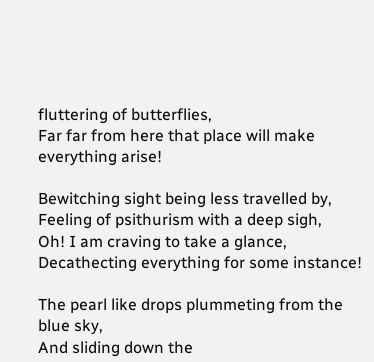fluttering of butterflies,
Far far from here that place will make everything arise!

Bewitching sight being less travelled by,
Feeling of psithurism with a deep sigh,
Oh! I am craving to take a glance,
Decathecting everything for some instance!

The pearl like drops plummeting from the blue sky,
And sliding down the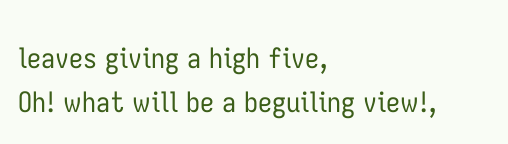leaves giving a high five,
Oh! what will be a beguiling view!,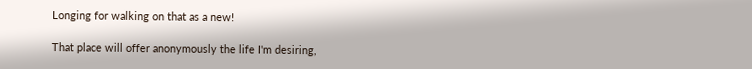Longing for walking on that as a new!

That place will offer anonymously the life I'm desiring,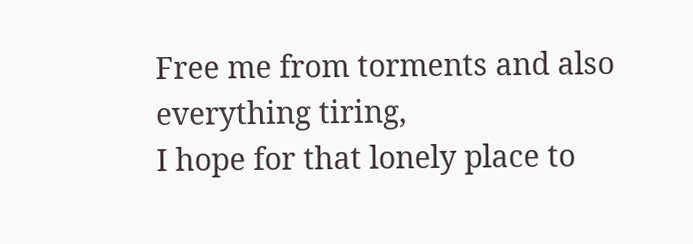Free me from torments and also everything tiring,
I hope for that lonely place to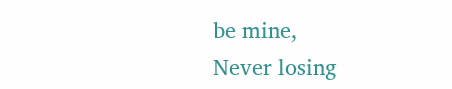be mine,
Never losing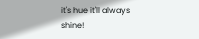it's hue it'll always shine!